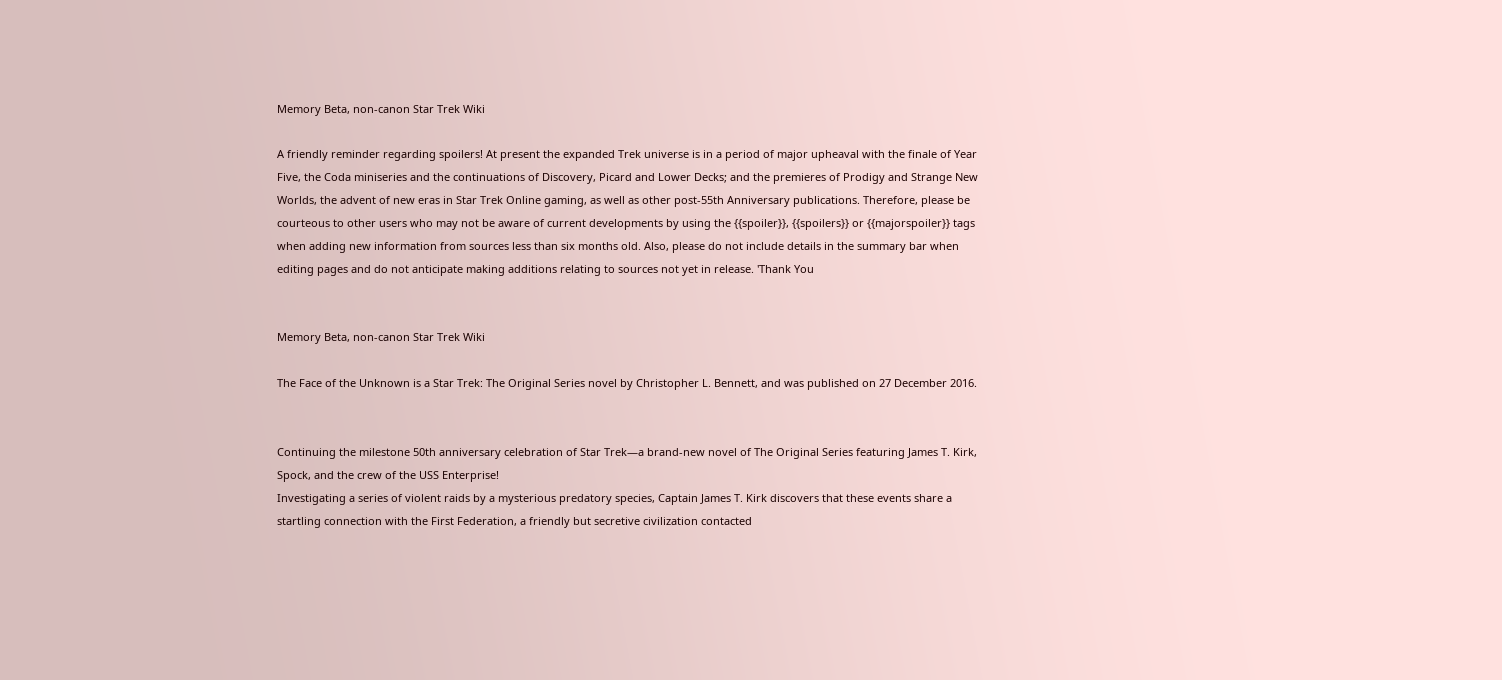Memory Beta, non-canon Star Trek Wiki

A friendly reminder regarding spoilers! At present the expanded Trek universe is in a period of major upheaval with the finale of Year Five, the Coda miniseries and the continuations of Discovery, Picard and Lower Decks; and the premieres of Prodigy and Strange New Worlds, the advent of new eras in Star Trek Online gaming, as well as other post-55th Anniversary publications. Therefore, please be courteous to other users who may not be aware of current developments by using the {{spoiler}}, {{spoilers}} or {{majorspoiler}} tags when adding new information from sources less than six months old. Also, please do not include details in the summary bar when editing pages and do not anticipate making additions relating to sources not yet in release. 'Thank You


Memory Beta, non-canon Star Trek Wiki

The Face of the Unknown is a Star Trek: The Original Series novel by Christopher L. Bennett, and was published on 27 December 2016.


Continuing the milestone 50th anniversary celebration of Star Trek—a brand-new novel of The Original Series featuring James T. Kirk, Spock, and the crew of the USS Enterprise!
Investigating a series of violent raids by a mysterious predatory species, Captain James T. Kirk discovers that these events share a startling connection with the First Federation, a friendly but secretive civilization contacted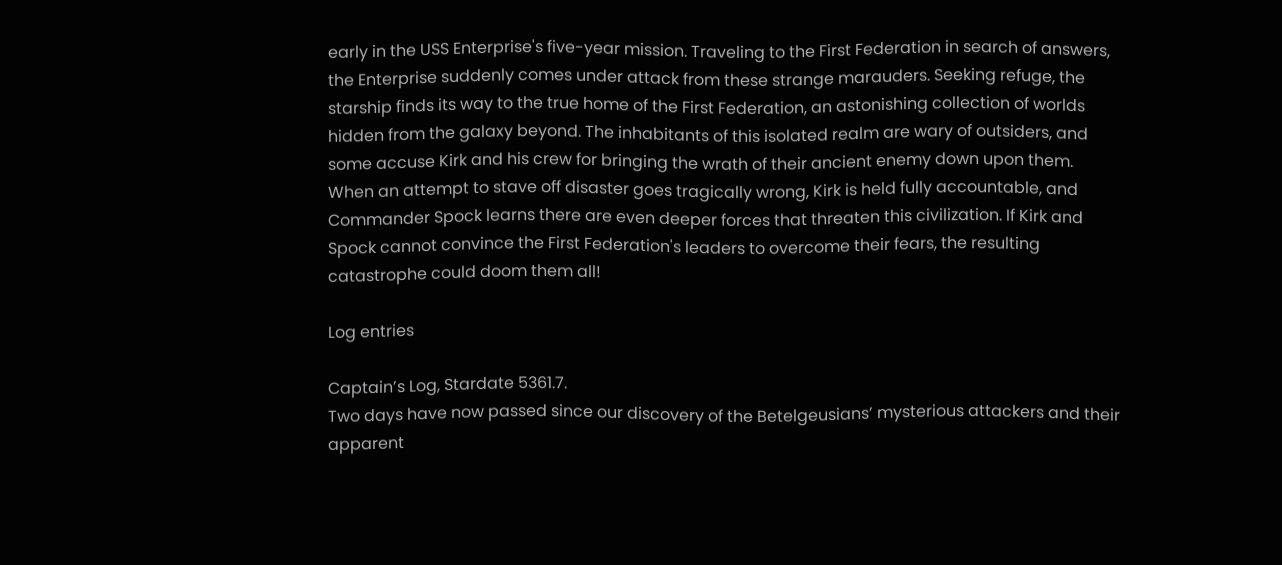early in the USS Enterprise's five-year mission. Traveling to the First Federation in search of answers, the Enterprise suddenly comes under attack from these strange marauders. Seeking refuge, the starship finds its way to the true home of the First Federation, an astonishing collection of worlds hidden from the galaxy beyond. The inhabitants of this isolated realm are wary of outsiders, and some accuse Kirk and his crew for bringing the wrath of their ancient enemy down upon them. When an attempt to stave off disaster goes tragically wrong, Kirk is held fully accountable, and Commander Spock learns there are even deeper forces that threaten this civilization. If Kirk and Spock cannot convince the First Federation's leaders to overcome their fears, the resulting catastrophe could doom them all!

Log entries

Captain’s Log, Stardate 5361.7.
Two days have now passed since our discovery of the Betelgeusians’ mysterious attackers and their apparent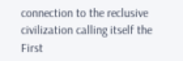connection to the reclusive civilization calling itself the First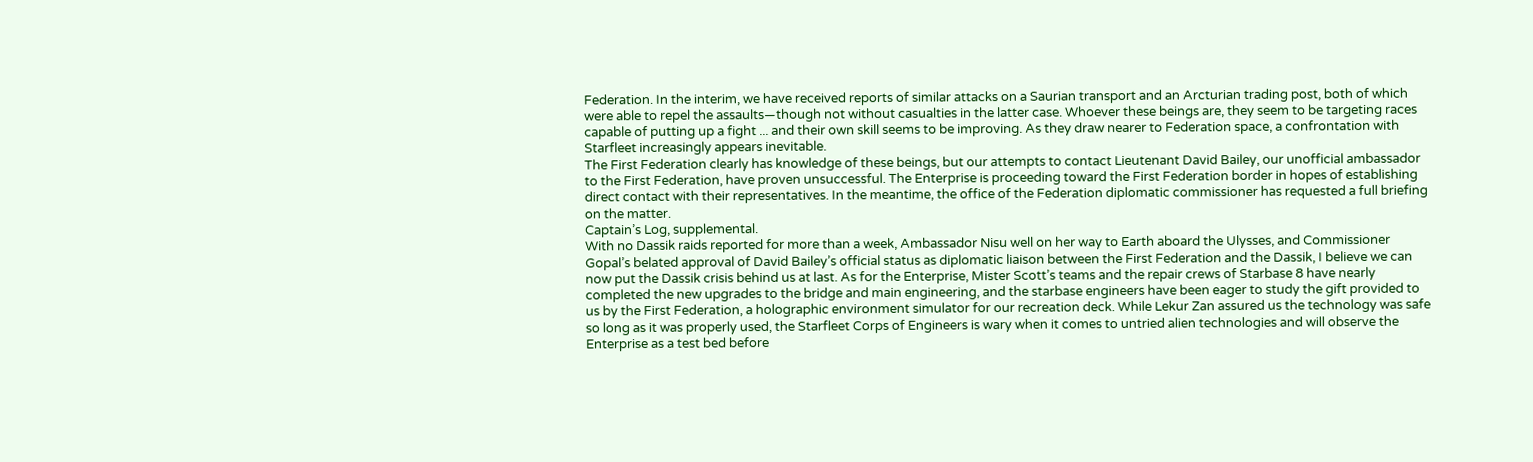Federation. In the interim, we have received reports of similar attacks on a Saurian transport and an Arcturian trading post, both of which were able to repel the assaults—though not without casualties in the latter case. Whoever these beings are, they seem to be targeting races capable of putting up a fight ... and their own skill seems to be improving. As they draw nearer to Federation space, a confrontation with Starfleet increasingly appears inevitable.
The First Federation clearly has knowledge of these beings, but our attempts to contact Lieutenant David Bailey, our unofficial ambassador to the First Federation, have proven unsuccessful. The Enterprise is proceeding toward the First Federation border in hopes of establishing direct contact with their representatives. In the meantime, the office of the Federation diplomatic commissioner has requested a full briefing on the matter.
Captain’s Log, supplemental.
With no Dassik raids reported for more than a week, Ambassador Nisu well on her way to Earth aboard the Ulysses, and Commissioner Gopal’s belated approval of David Bailey’s official status as diplomatic liaison between the First Federation and the Dassik, I believe we can now put the Dassik crisis behind us at last. As for the Enterprise, Mister Scott’s teams and the repair crews of Starbase 8 have nearly completed the new upgrades to the bridge and main engineering, and the starbase engineers have been eager to study the gift provided to us by the First Federation, a holographic environment simulator for our recreation deck. While Lekur Zan assured us the technology was safe so long as it was properly used, the Starfleet Corps of Engineers is wary when it comes to untried alien technologies and will observe the Enterprise as a test bed before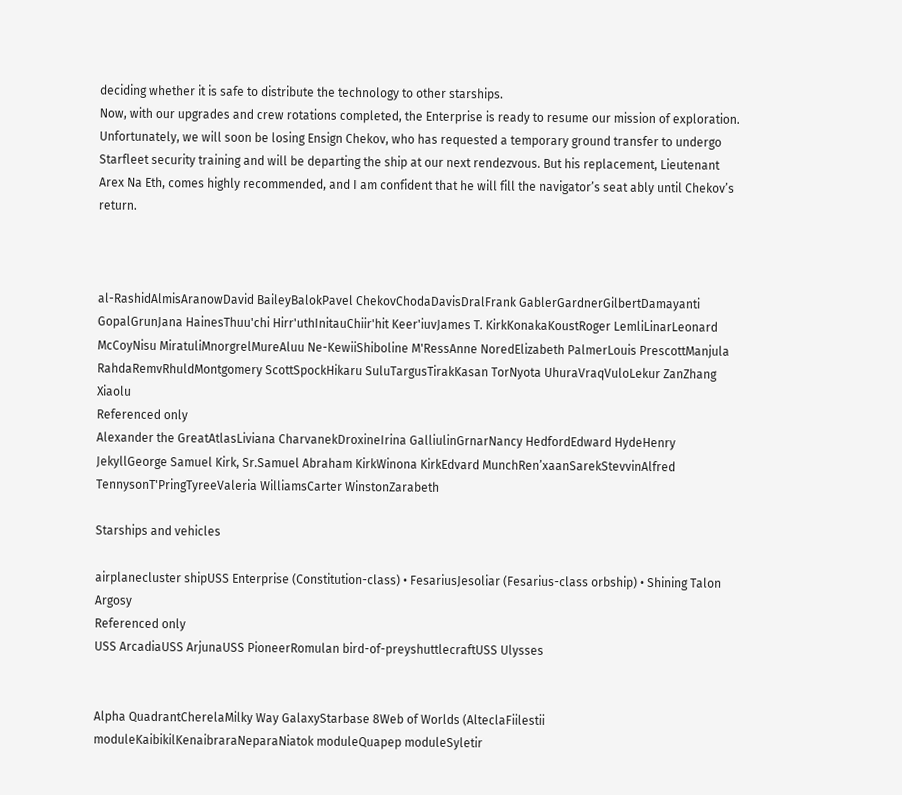deciding whether it is safe to distribute the technology to other starships.
Now, with our upgrades and crew rotations completed, the Enterprise is ready to resume our mission of exploration. Unfortunately, we will soon be losing Ensign Chekov, who has requested a temporary ground transfer to undergo Starfleet security training and will be departing the ship at our next rendezvous. But his replacement, Lieutenant Arex Na Eth, comes highly recommended, and I am confident that he will fill the navigator’s seat ably until Chekov’s return.



al-RashidAlmisAranowDavid BaileyBalokPavel ChekovChodaDavisDralFrank GablerGardnerGilbertDamayanti GopalGrunJana HainesThuu'chi Hirr'uthInitauChiir'hit Keer'iuvJames T. KirkKonakaKoustRoger LemliLinarLeonard McCoyNisu MiratuliMnorgrelMureAluu Ne-KewiiShiboline M'RessAnne NoredElizabeth PalmerLouis PrescottManjula RahdaRemvRhuldMontgomery ScottSpockHikaru SuluTargusTirakKasan TorNyota UhuraVraqVuloLekur ZanZhang Xiaolu
Referenced only
Alexander the GreatAtlasLiviana CharvanekDroxineIrina GalliulinGrnarNancy HedfordEdward HydeHenry JekyllGeorge Samuel Kirk, Sr.Samuel Abraham KirkWinona KirkEdvard MunchRen’xaanSarekStevvinAlfred TennysonT'PringTyreeValeria WilliamsCarter WinstonZarabeth

Starships and vehicles

airplanecluster shipUSS Enterprise (Constitution-class) • FesariusJesoliar (Fesarius-class orbship) • Shining Talon Argosy
Referenced only
USS ArcadiaUSS ArjunaUSS PioneerRomulan bird-of-preyshuttlecraftUSS Ulysses


Alpha QuadrantCherelaMilky Way GalaxyStarbase 8Web of Worlds (AlteclaFiilestii moduleKaibikilKenaibraraNeparaNiatok moduleQuapep moduleSyletir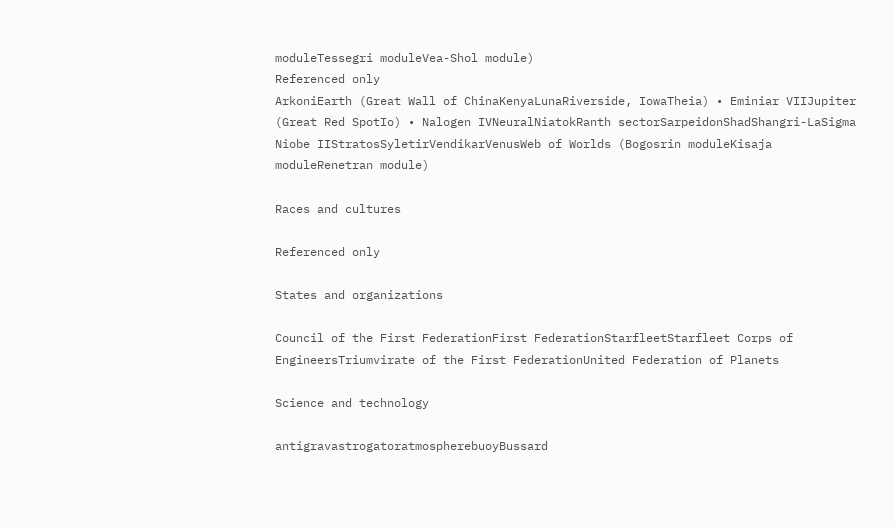moduleTessegri moduleVea-Shol module)
Referenced only
ArkoniEarth (Great Wall of ChinaKenyaLunaRiverside, IowaTheia) • Eminiar VIIJupiter (Great Red SpotIo) • Nalogen IVNeuralNiatokRanth sectorSarpeidonShadShangri-LaSigma Niobe IIStratosSyletirVendikarVenusWeb of Worlds (Bogosrin moduleKisaja moduleRenetran module)

Races and cultures

Referenced only

States and organizations

Council of the First FederationFirst FederationStarfleetStarfleet Corps of EngineersTriumvirate of the First FederationUnited Federation of Planets

Science and technology

antigravastrogatoratmospherebuoyBussard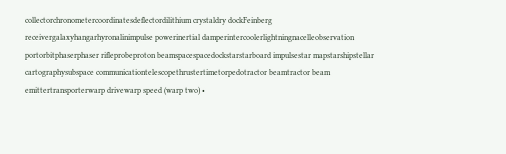collectorchronometercoordinatesdeflectordilithium crystaldry dockFeinberg receivergalaxyhangarhyronalinimpulse powerinertial damperintercoolerlightningnacelleobservation portorbitphaserphaser rifleprobeproton beamspacespacedockstarstarboard impulsestar mapstarshipstellar cartographysubspace communicationtelescopethrustertimetorpedotractor beamtractor beam emittertransporterwarp drivewarp speed (warp two) •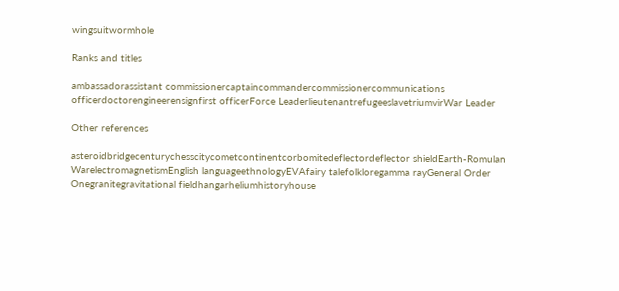wingsuitwormhole

Ranks and titles

ambassadorassistant commissionercaptaincommandercommissionercommunications officerdoctorengineerensignfirst officerForce LeaderlieutenantrefugeeslavetriumvirWar Leader

Other references

asteroidbridgecenturychesscitycometcontinentcorbomitedeflectordeflector shieldEarth-Romulan WarelectromagnetismEnglish languageethnologyEVAfairy talefolkloregamma rayGeneral Order Onegranitegravitational fieldhangarheliumhistoryhouse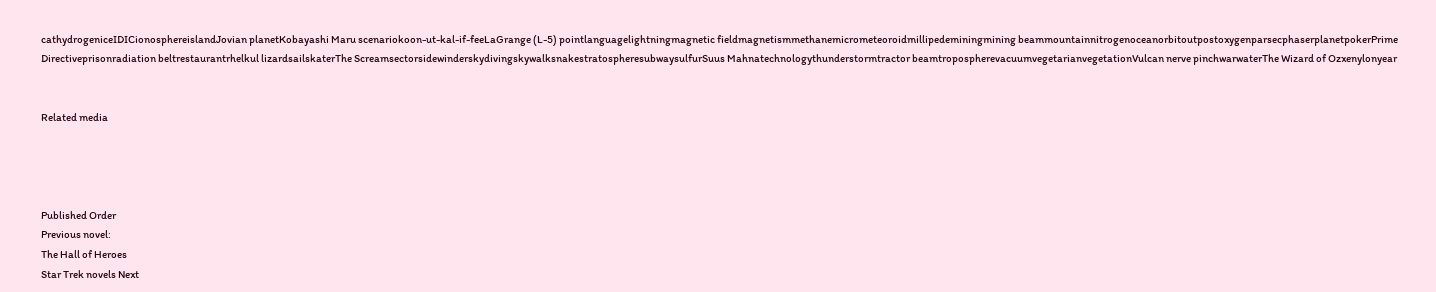cathydrogeniceIDICionosphereislandJovian planetKobayashi Maru scenariokoon-ut-kal-if-feeLaGrange (L-5) pointlanguagelightningmagnetic fieldmagnetismmethanemicrometeoroidmillipedeminingmining beammountainnitrogenoceanorbitoutpostoxygenparsecphaserplanetpokerPrime Directiveprisonradiation beltrestaurantrhelkul lizardsailskaterThe ScreamsectorsidewinderskydivingskywalksnakestratospheresubwaysulfurSuus Mahnatechnologythunderstormtractor beamtropospherevacuumvegetarianvegetationVulcan nerve pinchwarwaterThe Wizard of Ozxenylonyear


Related media




Published Order
Previous novel:
The Hall of Heroes
Star Trek novels Next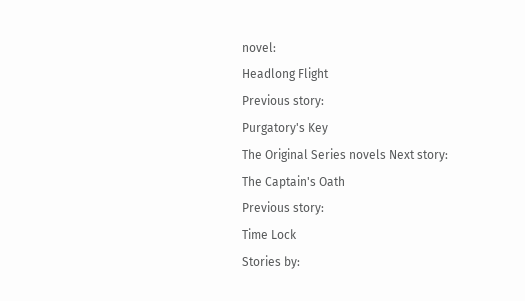novel:
Headlong Flight
Previous story:
Purgatory's Key
The Original Series novels Next story:
The Captain's Oath
Previous story:
Time Lock
Stories by: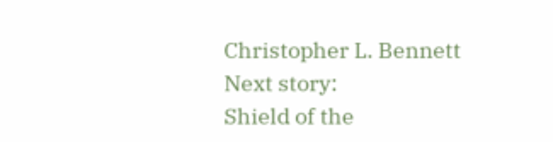Christopher L. Bennett
Next story:
Shield of the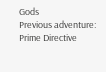Gods
Previous adventure:
Prime Directive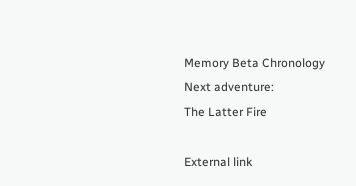Memory Beta Chronology Next adventure:
The Latter Fire

External link